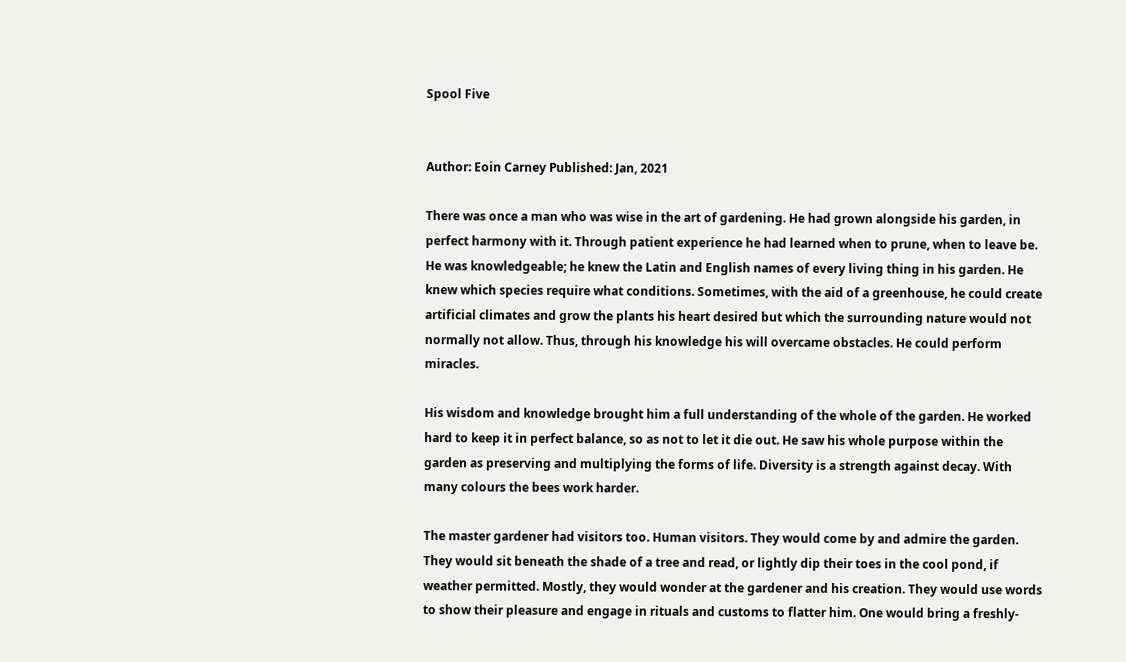Spool Five


Author: Eoin Carney Published: Jan, 2021

There was once a man who was wise in the art of gardening. He had grown alongside his garden, in perfect harmony with it. Through patient experience he had learned when to prune, when to leave be. He was knowledgeable; he knew the Latin and English names of every living thing in his garden. He knew which species require what conditions. Sometimes, with the aid of a greenhouse, he could create artificial climates and grow the plants his heart desired but which the surrounding nature would not normally not allow. Thus, through his knowledge his will overcame obstacles. He could perform miracles.

His wisdom and knowledge brought him a full understanding of the whole of the garden. He worked hard to keep it in perfect balance, so as not to let it die out. He saw his whole purpose within the garden as preserving and multiplying the forms of life. Diversity is a strength against decay. With many colours the bees work harder.

The master gardener had visitors too. Human visitors. They would come by and admire the garden. They would sit beneath the shade of a tree and read, or lightly dip their toes in the cool pond, if weather permitted. Mostly, they would wonder at the gardener and his creation. They would use words to show their pleasure and engage in rituals and customs to flatter him. One would bring a freshly-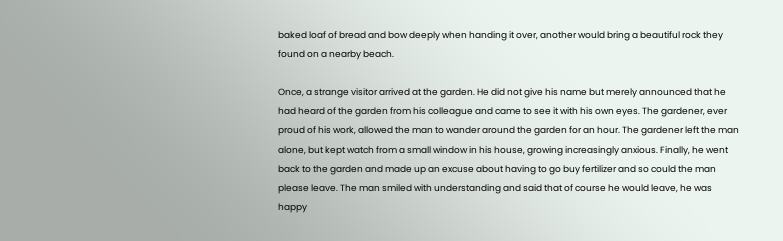baked loaf of bread and bow deeply when handing it over, another would bring a beautiful rock they found on a nearby beach.

Once, a strange visitor arrived at the garden. He did not give his name but merely announced that he had heard of the garden from his colleague and came to see it with his own eyes. The gardener, ever proud of his work, allowed the man to wander around the garden for an hour. The gardener left the man alone, but kept watch from a small window in his house, growing increasingly anxious. Finally, he went back to the garden and made up an excuse about having to go buy fertilizer and so could the man please leave. The man smiled with understanding and said that of course he would leave, he was happy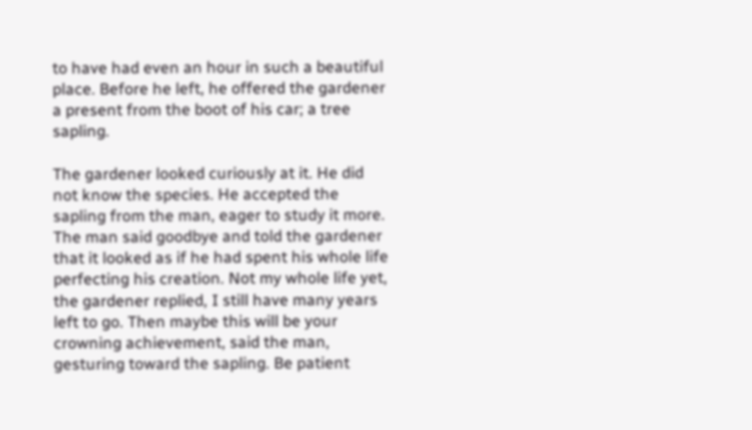to have had even an hour in such a beautiful place. Before he left, he offered the gardener a present from the boot of his car; a tree sapling.

The gardener looked curiously at it. He did not know the species. He accepted the sapling from the man, eager to study it more. The man said goodbye and told the gardener that it looked as if he had spent his whole life perfecting his creation. Not my whole life yet, the gardener replied, I still have many years left to go. Then maybe this will be your crowning achievement, said the man, gesturing toward the sapling. Be patient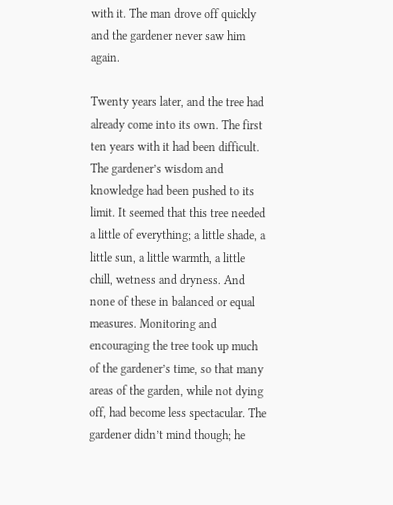with it. The man drove off quickly and the gardener never saw him again.

Twenty years later, and the tree had already come into its own. The first ten years with it had been difficult. The gardener’s wisdom and knowledge had been pushed to its limit. It seemed that this tree needed a little of everything; a little shade, a little sun, a little warmth, a little chill, wetness and dryness. And none of these in balanced or equal measures. Monitoring and encouraging the tree took up much of the gardener’s time, so that many areas of the garden, while not dying off, had become less spectacular. The gardener didn’t mind though; he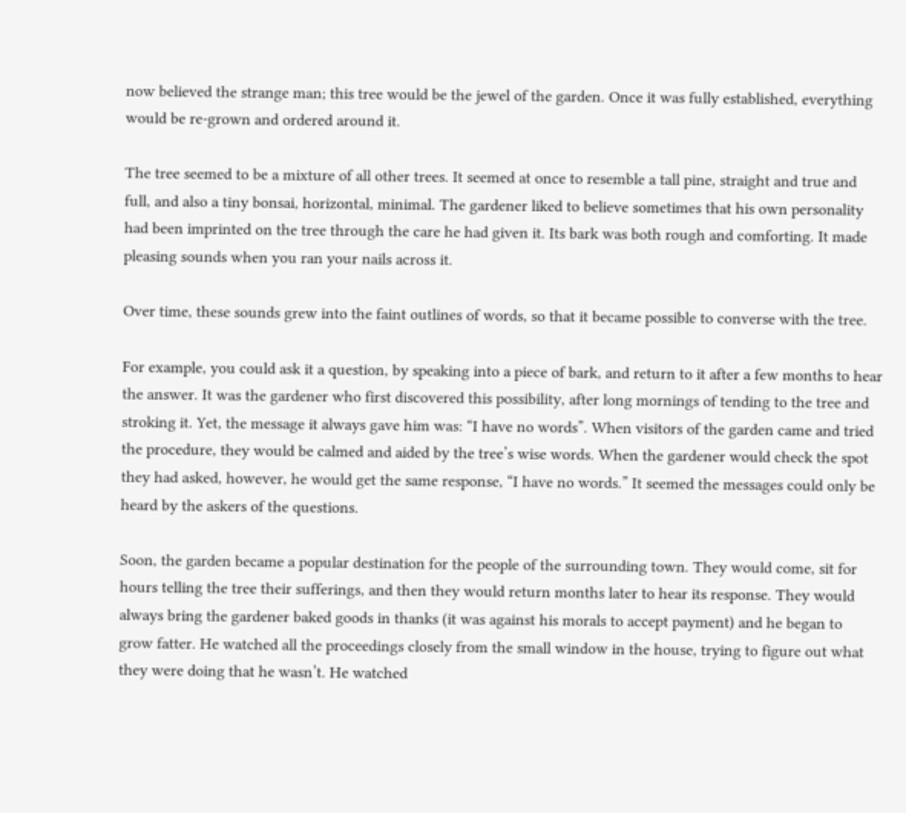now believed the strange man; this tree would be the jewel of the garden. Once it was fully established, everything would be re-grown and ordered around it.

The tree seemed to be a mixture of all other trees. It seemed at once to resemble a tall pine, straight and true and full, and also a tiny bonsai, horizontal, minimal. The gardener liked to believe sometimes that his own personality had been imprinted on the tree through the care he had given it. Its bark was both rough and comforting. It made pleasing sounds when you ran your nails across it.

Over time, these sounds grew into the faint outlines of words, so that it became possible to converse with the tree.

For example, you could ask it a question, by speaking into a piece of bark, and return to it after a few months to hear the answer. It was the gardener who first discovered this possibility, after long mornings of tending to the tree and stroking it. Yet, the message it always gave him was: “I have no words”. When visitors of the garden came and tried the procedure, they would be calmed and aided by the tree’s wise words. When the gardener would check the spot they had asked, however, he would get the same response, “I have no words.” It seemed the messages could only be heard by the askers of the questions.

Soon, the garden became a popular destination for the people of the surrounding town. They would come, sit for hours telling the tree their sufferings, and then they would return months later to hear its response. They would always bring the gardener baked goods in thanks (it was against his morals to accept payment) and he began to grow fatter. He watched all the proceedings closely from the small window in the house, trying to figure out what they were doing that he wasn’t. He watched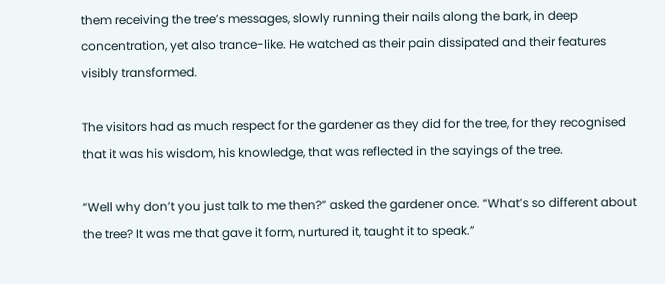them receiving the tree’s messages, slowly running their nails along the bark, in deep concentration, yet also trance-like. He watched as their pain dissipated and their features visibly transformed.

The visitors had as much respect for the gardener as they did for the tree, for they recognised that it was his wisdom, his knowledge, that was reflected in the sayings of the tree.

“Well why don’t you just talk to me then?” asked the gardener once. “What’s so different about the tree? It was me that gave it form, nurtured it, taught it to speak.”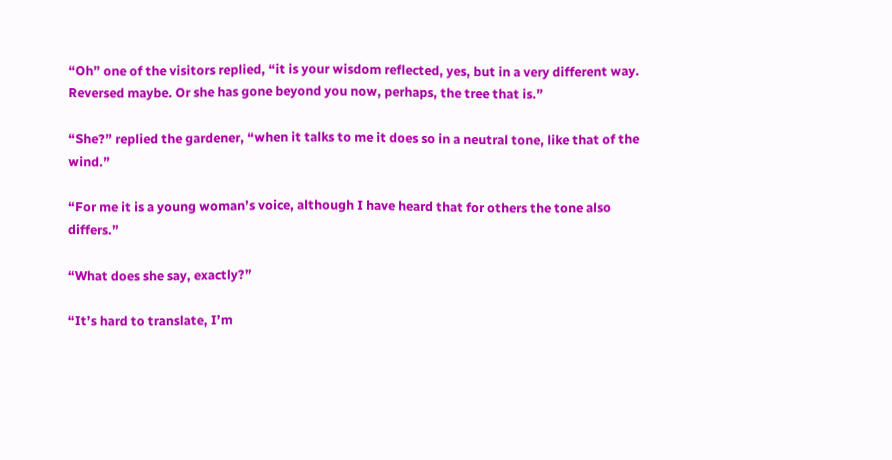“Oh” one of the visitors replied, “it is your wisdom reflected, yes, but in a very different way. Reversed maybe. Or she has gone beyond you now, perhaps, the tree that is.”

“She?” replied the gardener, “when it talks to me it does so in a neutral tone, like that of the wind.”

“For me it is a young woman’s voice, although I have heard that for others the tone also differs.”

“What does she say, exactly?”

“It’s hard to translate, I’m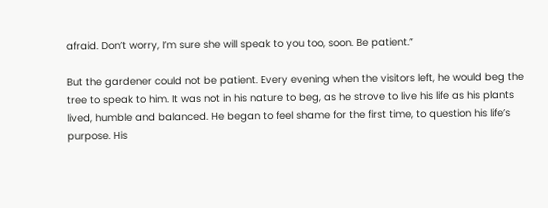afraid. Don’t worry, I’m sure she will speak to you too, soon. Be patient.”

But the gardener could not be patient. Every evening when the visitors left, he would beg the tree to speak to him. It was not in his nature to beg, as he strove to live his life as his plants lived, humble and balanced. He began to feel shame for the first time, to question his life’s purpose. His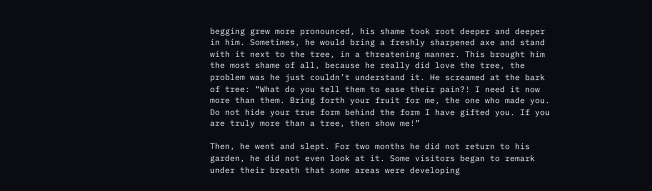begging grew more pronounced, his shame took root deeper and deeper in him. Sometimes, he would bring a freshly sharpened axe and stand with it next to the tree, in a threatening manner. This brought him the most shame of all, because he really did love the tree, the problem was he just couldn’t understand it. He screamed at the bark of tree: “What do you tell them to ease their pain?! I need it now more than them. Bring forth your fruit for me, the one who made you. Do not hide your true form behind the form I have gifted you. If you are truly more than a tree, then show me!”

Then, he went and slept. For two months he did not return to his garden, he did not even look at it. Some visitors began to remark under their breath that some areas were developing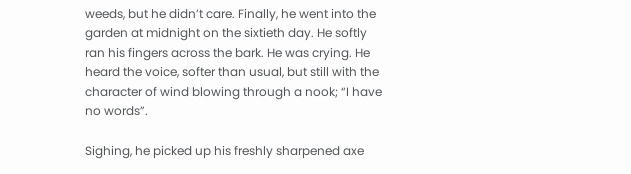weeds, but he didn’t care. Finally, he went into the garden at midnight on the sixtieth day. He softly ran his fingers across the bark. He was crying. He heard the voice, softer than usual, but still with the character of wind blowing through a nook; “I have no words”.

Sighing, he picked up his freshly sharpened axe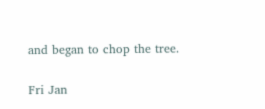and began to chop the tree.

Fri Jan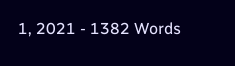1, 2021 - 1382 Words